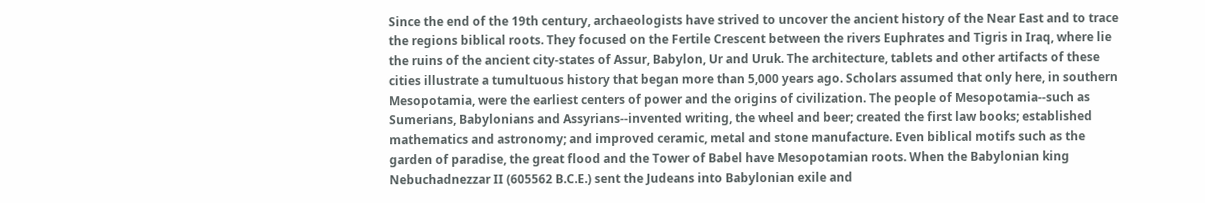Since the end of the 19th century, archaeologists have strived to uncover the ancient history of the Near East and to trace the regions biblical roots. They focused on the Fertile Crescent between the rivers Euphrates and Tigris in Iraq, where lie the ruins of the ancient city-states of Assur, Babylon, Ur and Uruk. The architecture, tablets and other artifacts of these cities illustrate a tumultuous history that began more than 5,000 years ago. Scholars assumed that only here, in southern Mesopotamia, were the earliest centers of power and the origins of civilization. The people of Mesopotamia--such as Sumerians, Babylonians and Assyrians--invented writing, the wheel and beer; created the first law books; established mathematics and astronomy; and improved ceramic, metal and stone manufacture. Even biblical motifs such as the garden of paradise, the great flood and the Tower of Babel have Mesopotamian roots. When the Babylonian king Nebuchadnezzar II (605562 B.C.E.) sent the Judeans into Babylonian exile and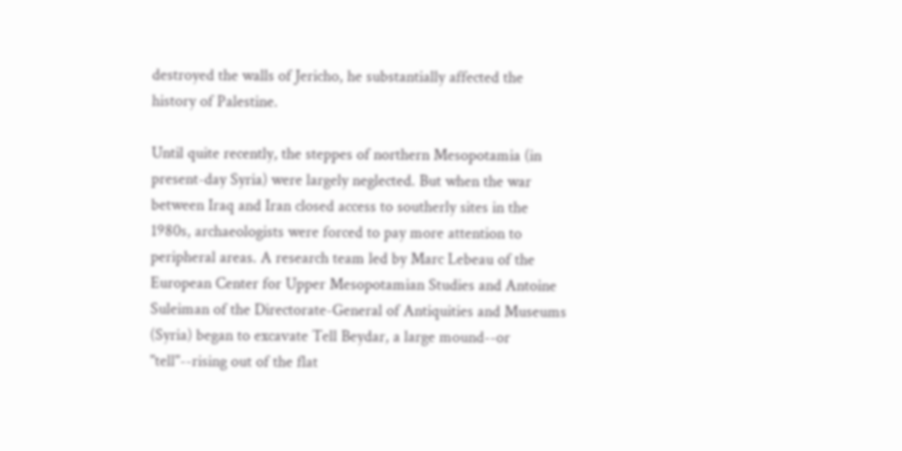destroyed the walls of Jericho, he substantially affected the history of Palestine.

Until quite recently, the steppes of northern Mesopotamia (in present-day Syria) were largely neglected. But when the war between Iraq and Iran closed access to southerly sites in the 1980s, archaeologists were forced to pay more attention to peripheral areas. A research team led by Marc Lebeau of the European Center for Upper Mesopotamian Studies and Antoine Suleiman of the Directorate-General of Antiquities and Museums (Syria) began to excavate Tell Beydar, a large mound--or "tell"--rising out of the flat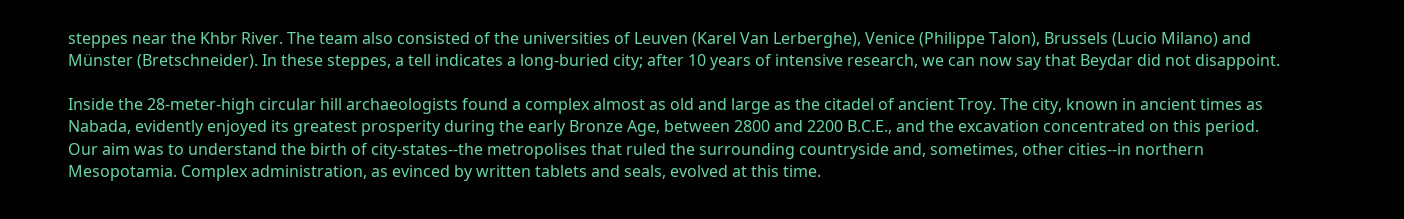steppes near the Khbr River. The team also consisted of the universities of Leuven (Karel Van Lerberghe), Venice (Philippe Talon), Brussels (Lucio Milano) and Münster (Bretschneider). In these steppes, a tell indicates a long-buried city; after 10 years of intensive research, we can now say that Beydar did not disappoint.

Inside the 28-meter-high circular hill archaeologists found a complex almost as old and large as the citadel of ancient Troy. The city, known in ancient times as Nabada, evidently enjoyed its greatest prosperity during the early Bronze Age, between 2800 and 2200 B.C.E., and the excavation concentrated on this period. Our aim was to understand the birth of city-states--the metropolises that ruled the surrounding countryside and, sometimes, other cities--in northern Mesopotamia. Complex administration, as evinced by written tablets and seals, evolved at this time.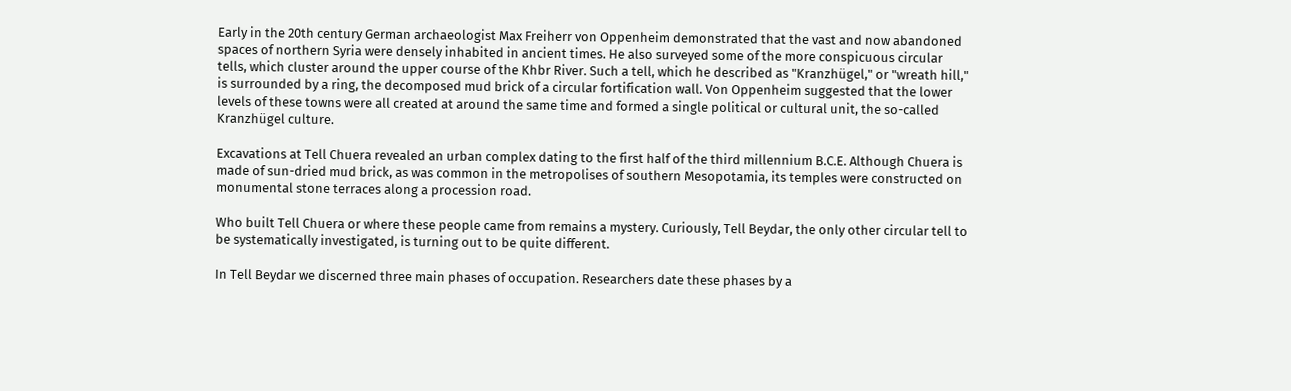Early in the 20th century German archaeologist Max Freiherr von Oppenheim demonstrated that the vast and now abandoned spaces of northern Syria were densely inhabited in ancient times. He also surveyed some of the more conspicuous circular tells, which cluster around the upper course of the Khbr River. Such a tell, which he described as "Kranzhügel," or "wreath hill," is surrounded by a ring, the decomposed mud brick of a circular fortification wall. Von Oppenheim suggested that the lower levels of these towns were all created at around the same time and formed a single political or cultural unit, the so-called Kranzhügel culture.

Excavations at Tell Chuera revealed an urban complex dating to the first half of the third millennium B.C.E. Although Chuera is made of sun-dried mud brick, as was common in the metropolises of southern Mesopotamia, its temples were constructed on monumental stone terraces along a procession road.

Who built Tell Chuera or where these people came from remains a mystery. Curiously, Tell Beydar, the only other circular tell to be systematically investigated, is turning out to be quite different.

In Tell Beydar we discerned three main phases of occupation. Researchers date these phases by a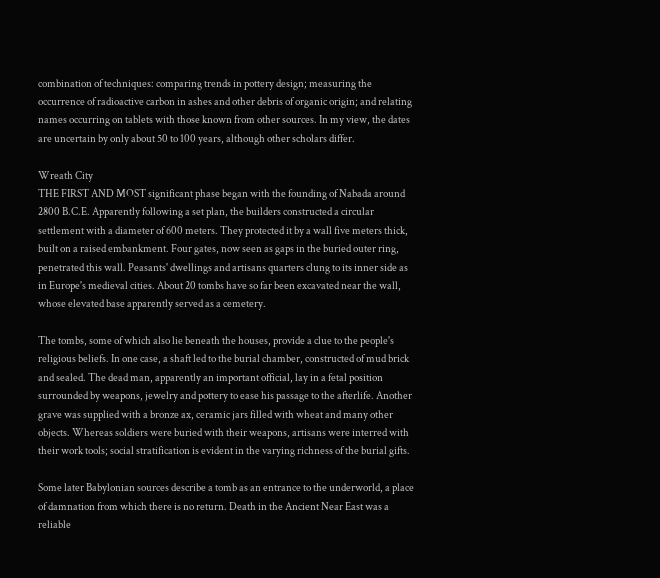combination of techniques: comparing trends in pottery design; measuring the occurrence of radioactive carbon in ashes and other debris of organic origin; and relating names occurring on tablets with those known from other sources. In my view, the dates are uncertain by only about 50 to 100 years, although other scholars differ.

Wreath City
THE FIRST AND MOST significant phase began with the founding of Nabada around 2800 B.C.E. Apparently following a set plan, the builders constructed a circular settlement with a diameter of 600 meters. They protected it by a wall five meters thick, built on a raised embankment. Four gates, now seen as gaps in the buried outer ring, penetrated this wall. Peasants' dwellings and artisans quarters clung to its inner side as in Europe's medieval cities. About 20 tombs have so far been excavated near the wall, whose elevated base apparently served as a cemetery.

The tombs, some of which also lie beneath the houses, provide a clue to the people's religious beliefs. In one case, a shaft led to the burial chamber, constructed of mud brick and sealed. The dead man, apparently an important official, lay in a fetal position surrounded by weapons, jewelry and pottery to ease his passage to the afterlife. Another grave was supplied with a bronze ax, ceramic jars filled with wheat and many other objects. Whereas soldiers were buried with their weapons, artisans were interred with their work tools; social stratification is evident in the varying richness of the burial gifts.

Some later Babylonian sources describe a tomb as an entrance to the underworld, a place of damnation from which there is no return. Death in the Ancient Near East was a reliable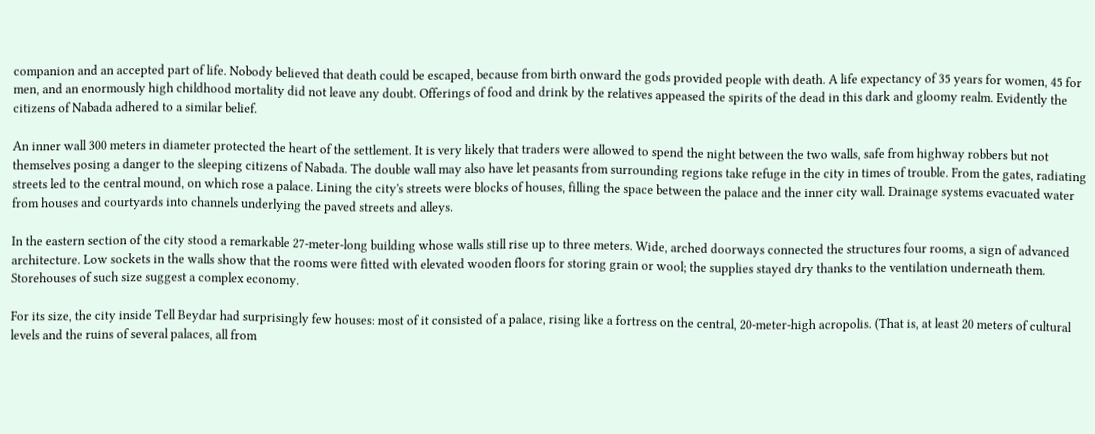companion and an accepted part of life. Nobody believed that death could be escaped, because from birth onward the gods provided people with death. A life expectancy of 35 years for women, 45 for men, and an enormously high childhood mortality did not leave any doubt. Offerings of food and drink by the relatives appeased the spirits of the dead in this dark and gloomy realm. Evidently the citizens of Nabada adhered to a similar belief.

An inner wall 300 meters in diameter protected the heart of the settlement. It is very likely that traders were allowed to spend the night between the two walls, safe from highway robbers but not themselves posing a danger to the sleeping citizens of Nabada. The double wall may also have let peasants from surrounding regions take refuge in the city in times of trouble. From the gates, radiating streets led to the central mound, on which rose a palace. Lining the city's streets were blocks of houses, filling the space between the palace and the inner city wall. Drainage systems evacuated water from houses and courtyards into channels underlying the paved streets and alleys.

In the eastern section of the city stood a remarkable 27-meter-long building whose walls still rise up to three meters. Wide, arched doorways connected the structures four rooms, a sign of advanced architecture. Low sockets in the walls show that the rooms were fitted with elevated wooden floors for storing grain or wool; the supplies stayed dry thanks to the ventilation underneath them. Storehouses of such size suggest a complex economy.

For its size, the city inside Tell Beydar had surprisingly few houses: most of it consisted of a palace, rising like a fortress on the central, 20-meter-high acropolis. (That is, at least 20 meters of cultural levels and the ruins of several palaces, all from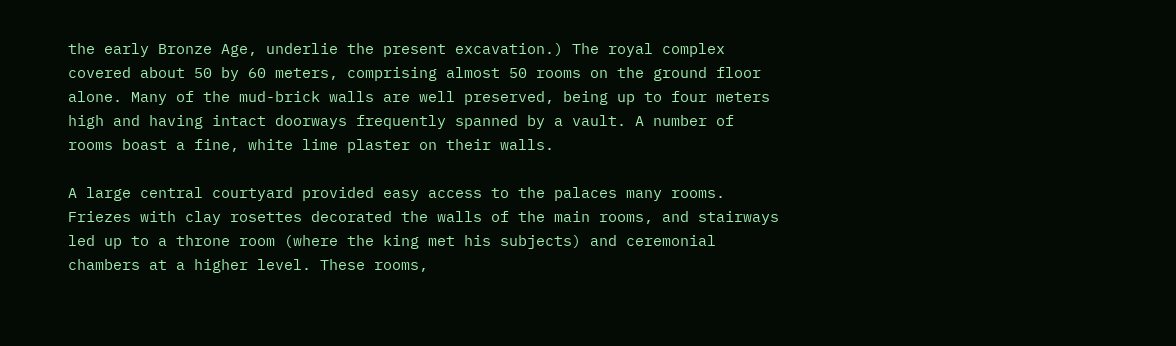the early Bronze Age, underlie the present excavation.) The royal complex covered about 50 by 60 meters, comprising almost 50 rooms on the ground floor alone. Many of the mud-brick walls are well preserved, being up to four meters high and having intact doorways frequently spanned by a vault. A number of rooms boast a fine, white lime plaster on their walls.

A large central courtyard provided easy access to the palaces many rooms. Friezes with clay rosettes decorated the walls of the main rooms, and stairways led up to a throne room (where the king met his subjects) and ceremonial chambers at a higher level. These rooms,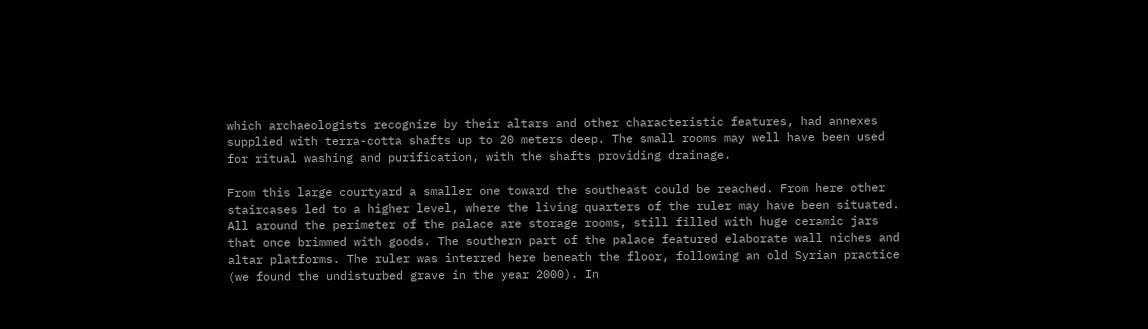which archaeologists recognize by their altars and other characteristic features, had annexes supplied with terra-cotta shafts up to 20 meters deep. The small rooms may well have been used for ritual washing and purification, with the shafts providing drainage.

From this large courtyard a smaller one toward the southeast could be reached. From here other staircases led to a higher level, where the living quarters of the ruler may have been situated. All around the perimeter of the palace are storage rooms, still filled with huge ceramic jars that once brimmed with goods. The southern part of the palace featured elaborate wall niches and altar platforms. The ruler was interred here beneath the floor, following an old Syrian practice (we found the undisturbed grave in the year 2000). In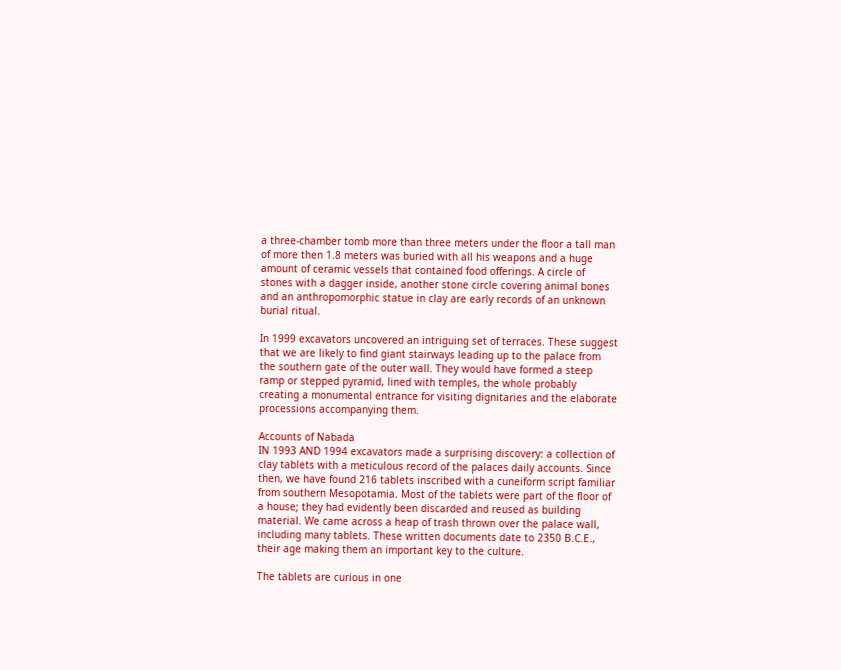a three-chamber tomb more than three meters under the floor a tall man of more then 1.8 meters was buried with all his weapons and a huge amount of ceramic vessels that contained food offerings. A circle of stones with a dagger inside, another stone circle covering animal bones and an anthropomorphic statue in clay are early records of an unknown burial ritual.

In 1999 excavators uncovered an intriguing set of terraces. These suggest that we are likely to find giant stairways leading up to the palace from the southern gate of the outer wall. They would have formed a steep ramp or stepped pyramid, lined with temples, the whole probably creating a monumental entrance for visiting dignitaries and the elaborate processions accompanying them.

Accounts of Nabada
IN 1993 AND 1994 excavators made a surprising discovery: a collection of clay tablets with a meticulous record of the palaces daily accounts. Since then, we have found 216 tablets inscribed with a cuneiform script familiar from southern Mesopotamia. Most of the tablets were part of the floor of a house; they had evidently been discarded and reused as building material. We came across a heap of trash thrown over the palace wall, including many tablets. These written documents date to 2350 B.C.E., their age making them an important key to the culture.

The tablets are curious in one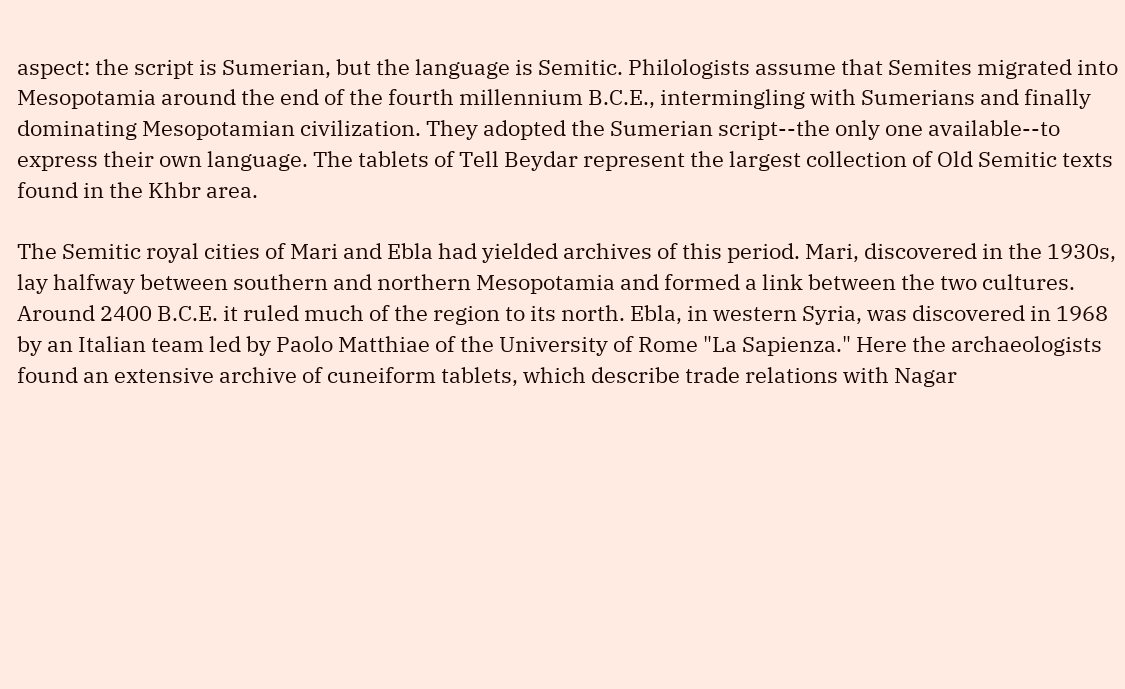aspect: the script is Sumerian, but the language is Semitic. Philologists assume that Semites migrated into Mesopotamia around the end of the fourth millennium B.C.E., intermingling with Sumerians and finally dominating Mesopotamian civilization. They adopted the Sumerian script--the only one available--to express their own language. The tablets of Tell Beydar represent the largest collection of Old Semitic texts found in the Khbr area.

The Semitic royal cities of Mari and Ebla had yielded archives of this period. Mari, discovered in the 1930s, lay halfway between southern and northern Mesopotamia and formed a link between the two cultures. Around 2400 B.C.E. it ruled much of the region to its north. Ebla, in western Syria, was discovered in 1968 by an Italian team led by Paolo Matthiae of the University of Rome "La Sapienza." Here the archaeologists found an extensive archive of cuneiform tablets, which describe trade relations with Nagar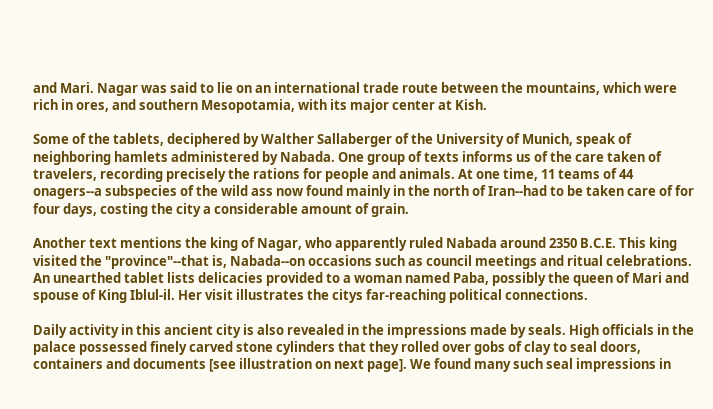and Mari. Nagar was said to lie on an international trade route between the mountains, which were rich in ores, and southern Mesopotamia, with its major center at Kish.

Some of the tablets, deciphered by Walther Sallaberger of the University of Munich, speak of neighboring hamlets administered by Nabada. One group of texts informs us of the care taken of travelers, recording precisely the rations for people and animals. At one time, 11 teams of 44 onagers--a subspecies of the wild ass now found mainly in the north of Iran--had to be taken care of for four days, costing the city a considerable amount of grain.

Another text mentions the king of Nagar, who apparently ruled Nabada around 2350 B.C.E. This king visited the "province"--that is, Nabada--on occasions such as council meetings and ritual celebrations. An unearthed tablet lists delicacies provided to a woman named Paba, possibly the queen of Mari and spouse of King Iblul-il. Her visit illustrates the citys far-reaching political connections.

Daily activity in this ancient city is also revealed in the impressions made by seals. High officials in the palace possessed finely carved stone cylinders that they rolled over gobs of clay to seal doors, containers and documents [see illustration on next page]. We found many such seal impressions in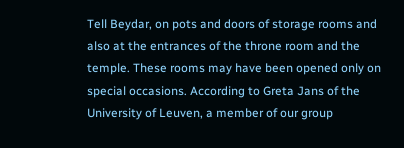Tell Beydar, on pots and doors of storage rooms and also at the entrances of the throne room and the temple. These rooms may have been opened only on special occasions. According to Greta Jans of the University of Leuven, a member of our group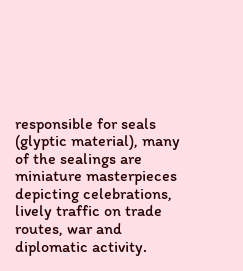responsible for seals (glyptic material), many of the sealings are miniature masterpieces depicting celebrations, lively traffic on trade routes, war and diplomatic activity.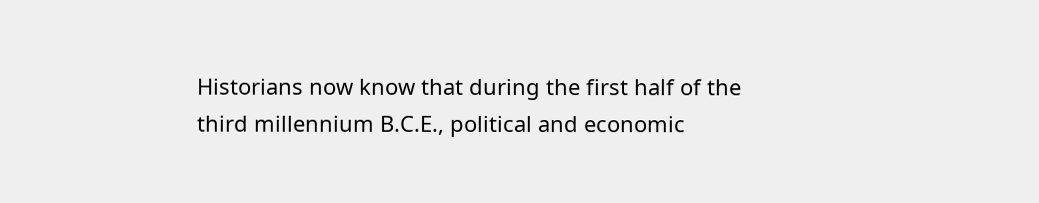Historians now know that during the first half of the third millennium B.C.E., political and economic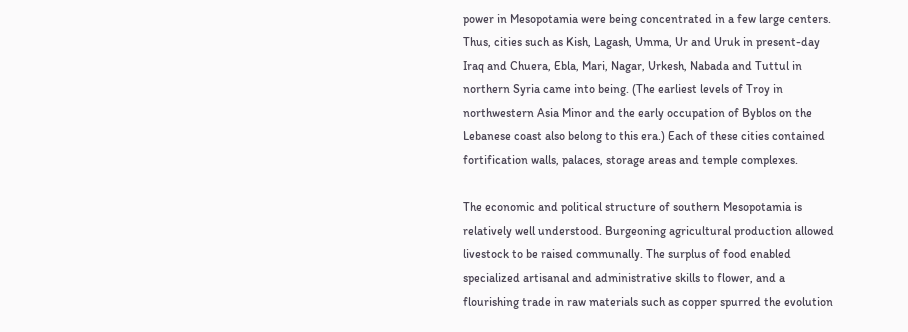power in Mesopotamia were being concentrated in a few large centers. Thus, cities such as Kish, Lagash, Umma, Ur and Uruk in present-day Iraq and Chuera, Ebla, Mari, Nagar, Urkesh, Nabada and Tuttul in northern Syria came into being. (The earliest levels of Troy in northwestern Asia Minor and the early occupation of Byblos on the Lebanese coast also belong to this era.) Each of these cities contained fortification walls, palaces, storage areas and temple complexes.

The economic and political structure of southern Mesopotamia is relatively well understood. Burgeoning agricultural production allowed livestock to be raised communally. The surplus of food enabled specialized artisanal and administrative skills to flower, and a flourishing trade in raw materials such as copper spurred the evolution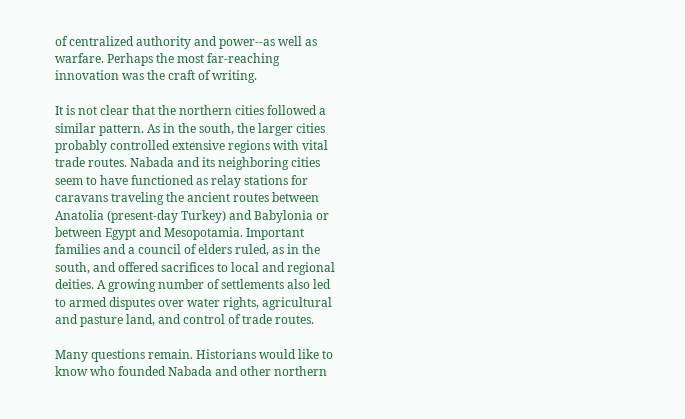of centralized authority and power--as well as warfare. Perhaps the most far-reaching innovation was the craft of writing.

It is not clear that the northern cities followed a similar pattern. As in the south, the larger cities probably controlled extensive regions with vital trade routes. Nabada and its neighboring cities seem to have functioned as relay stations for caravans traveling the ancient routes between Anatolia (present-day Turkey) and Babylonia or between Egypt and Mesopotamia. Important families and a council of elders ruled, as in the south, and offered sacrifices to local and regional deities. A growing number of settlements also led to armed disputes over water rights, agricultural and pasture land, and control of trade routes.

Many questions remain. Historians would like to know who founded Nabada and other northern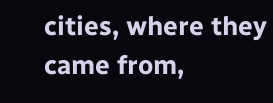cities, where they came from,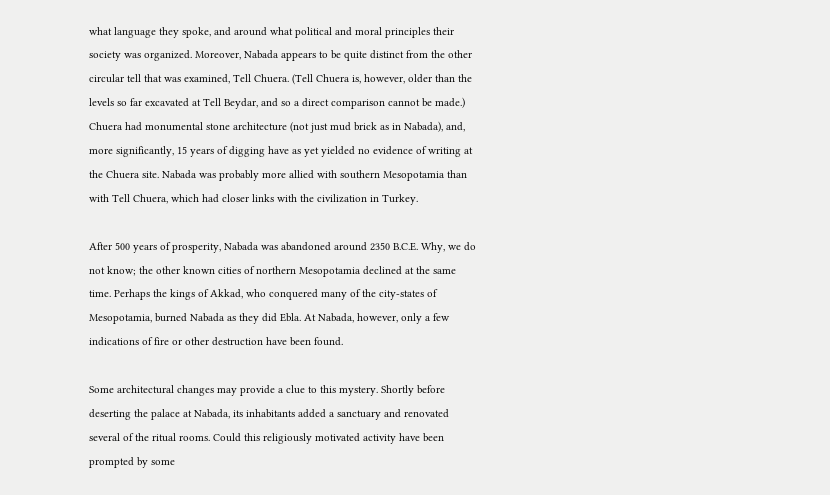what language they spoke, and around what political and moral principles their society was organized. Moreover, Nabada appears to be quite distinct from the other circular tell that was examined, Tell Chuera. (Tell Chuera is, however, older than the levels so far excavated at Tell Beydar, and so a direct comparison cannot be made.) Chuera had monumental stone architecture (not just mud brick as in Nabada), and, more significantly, 15 years of digging have as yet yielded no evidence of writing at the Chuera site. Nabada was probably more allied with southern Mesopotamia than with Tell Chuera, which had closer links with the civilization in Turkey.

After 500 years of prosperity, Nabada was abandoned around 2350 B.C.E. Why, we do not know; the other known cities of northern Mesopotamia declined at the same time. Perhaps the kings of Akkad, who conquered many of the city-states of Mesopotamia, burned Nabada as they did Ebla. At Nabada, however, only a few indications of fire or other destruction have been found.

Some architectural changes may provide a clue to this mystery. Shortly before deserting the palace at Nabada, its inhabitants added a sanctuary and renovated several of the ritual rooms. Could this religiously motivated activity have been prompted by some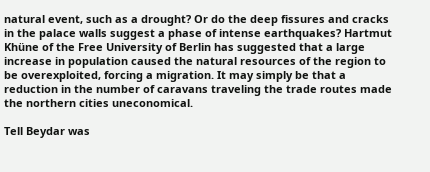natural event, such as a drought? Or do the deep fissures and cracks in the palace walls suggest a phase of intense earthquakes? Hartmut Khüne of the Free University of Berlin has suggested that a large increase in population caused the natural resources of the region to be overexploited, forcing a migration. It may simply be that a reduction in the number of caravans traveling the trade routes made the northern cities uneconomical.

Tell Beydar was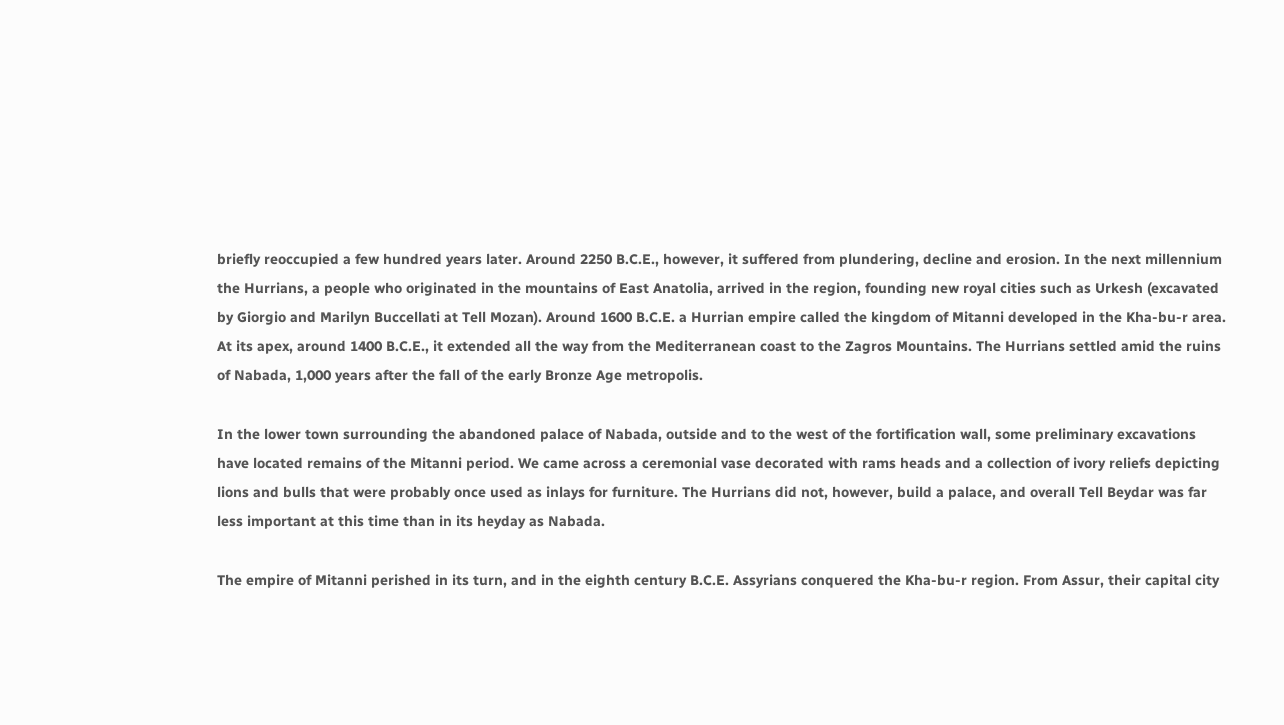briefly reoccupied a few hundred years later. Around 2250 B.C.E., however, it suffered from plundering, decline and erosion. In the next millennium the Hurrians, a people who originated in the mountains of East Anatolia, arrived in the region, founding new royal cities such as Urkesh (excavated by Giorgio and Marilyn Buccellati at Tell Mozan). Around 1600 B.C.E. a Hurrian empire called the kingdom of Mitanni developed in the Kha-bu-r area. At its apex, around 1400 B.C.E., it extended all the way from the Mediterranean coast to the Zagros Mountains. The Hurrians settled amid the ruins of Nabada, 1,000 years after the fall of the early Bronze Age metropolis.

In the lower town surrounding the abandoned palace of Nabada, outside and to the west of the fortification wall, some preliminary excavations have located remains of the Mitanni period. We came across a ceremonial vase decorated with rams heads and a collection of ivory reliefs depicting lions and bulls that were probably once used as inlays for furniture. The Hurrians did not, however, build a palace, and overall Tell Beydar was far less important at this time than in its heyday as Nabada.

The empire of Mitanni perished in its turn, and in the eighth century B.C.E. Assyrians conquered the Kha-bu-r region. From Assur, their capital city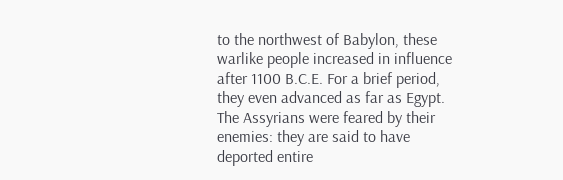to the northwest of Babylon, these warlike people increased in influence after 1100 B.C.E. For a brief period, they even advanced as far as Egypt. The Assyrians were feared by their enemies: they are said to have deported entire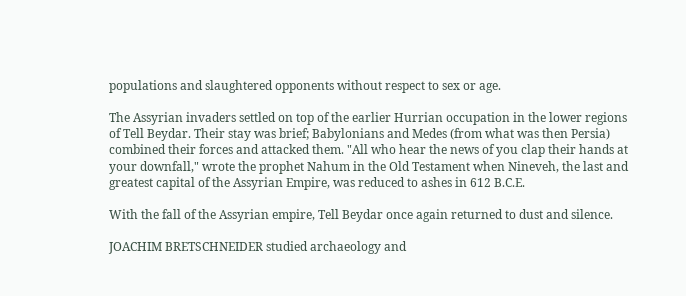populations and slaughtered opponents without respect to sex or age.

The Assyrian invaders settled on top of the earlier Hurrian occupation in the lower regions of Tell Beydar. Their stay was brief; Babylonians and Medes (from what was then Persia) combined their forces and attacked them. "All who hear the news of you clap their hands at your downfall," wrote the prophet Nahum in the Old Testament when Nineveh, the last and greatest capital of the Assyrian Empire, was reduced to ashes in 612 B.C.E.

With the fall of the Assyrian empire, Tell Beydar once again returned to dust and silence.

JOACHIM BRETSCHNEIDER studied archaeology and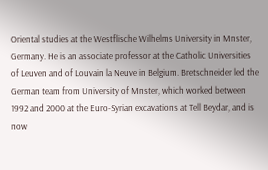Oriental studies at the Westflische Wilhelms University in Mnster, Germany. He is an associate professor at the Catholic Universities of Leuven and of Louvain la Neuve in Belgium. Bretschneider led the German team from University of Mnster, which worked between 1992 and 2000 at the Euro-Syrian excavations at Tell Beydar, and is now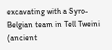excavating with a Syro-Belgian team in Tell Tweini (ancient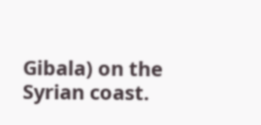Gibala) on the Syrian coast.